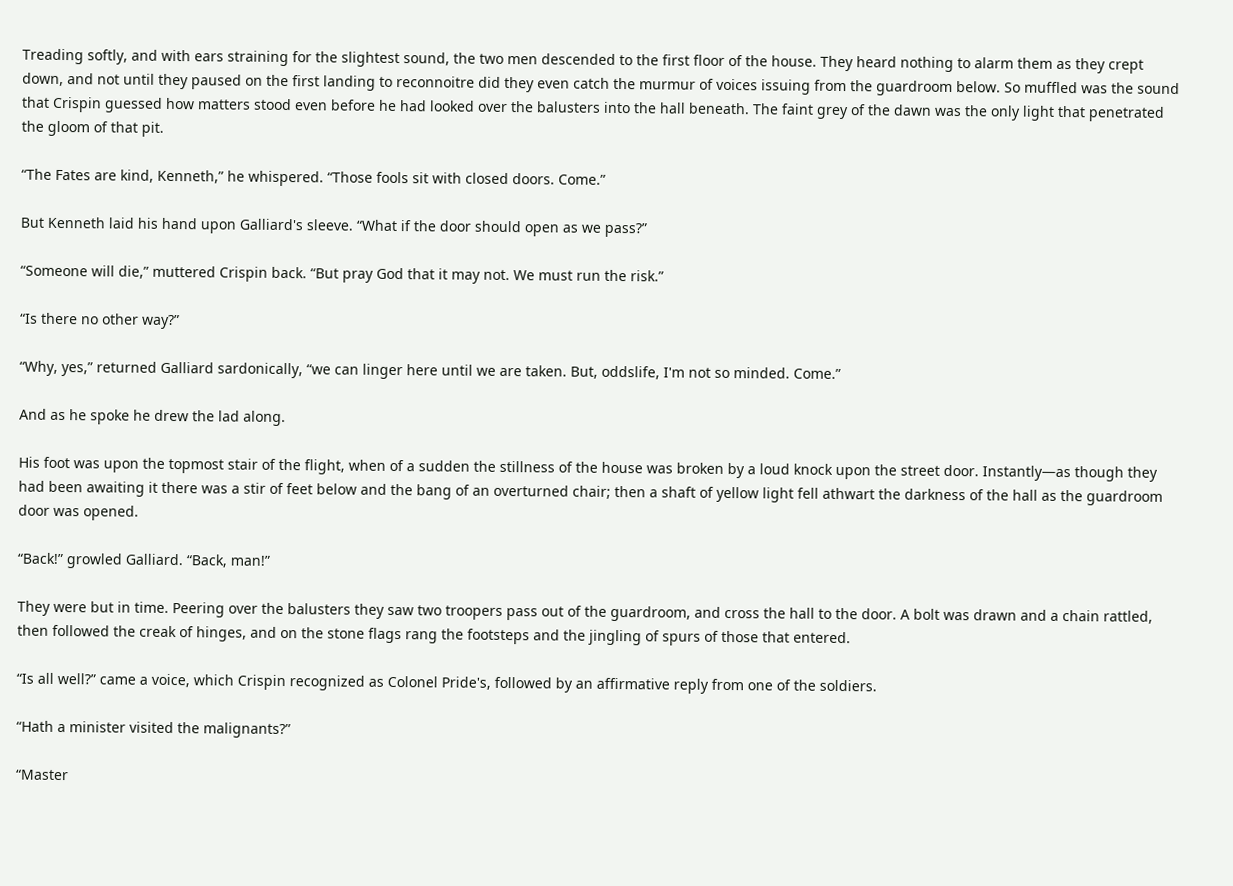Treading softly, and with ears straining for the slightest sound, the two men descended to the first floor of the house. They heard nothing to alarm them as they crept down, and not until they paused on the first landing to reconnoitre did they even catch the murmur of voices issuing from the guardroom below. So muffled was the sound that Crispin guessed how matters stood even before he had looked over the balusters into the hall beneath. The faint grey of the dawn was the only light that penetrated the gloom of that pit.

“The Fates are kind, Kenneth,” he whispered. “Those fools sit with closed doors. Come.”

But Kenneth laid his hand upon Galliard's sleeve. “What if the door should open as we pass?”

“Someone will die,” muttered Crispin back. “But pray God that it may not. We must run the risk.”

“Is there no other way?”

“Why, yes,” returned Galliard sardonically, “we can linger here until we are taken. But, oddslife, I'm not so minded. Come.”

And as he spoke he drew the lad along.

His foot was upon the topmost stair of the flight, when of a sudden the stillness of the house was broken by a loud knock upon the street door. Instantly—as though they had been awaiting it there was a stir of feet below and the bang of an overturned chair; then a shaft of yellow light fell athwart the darkness of the hall as the guardroom door was opened.

“Back!” growled Galliard. “Back, man!”

They were but in time. Peering over the balusters they saw two troopers pass out of the guardroom, and cross the hall to the door. A bolt was drawn and a chain rattled, then followed the creak of hinges, and on the stone flags rang the footsteps and the jingling of spurs of those that entered.

“Is all well?” came a voice, which Crispin recognized as Colonel Pride's, followed by an affirmative reply from one of the soldiers.

“Hath a minister visited the malignants?”

“Master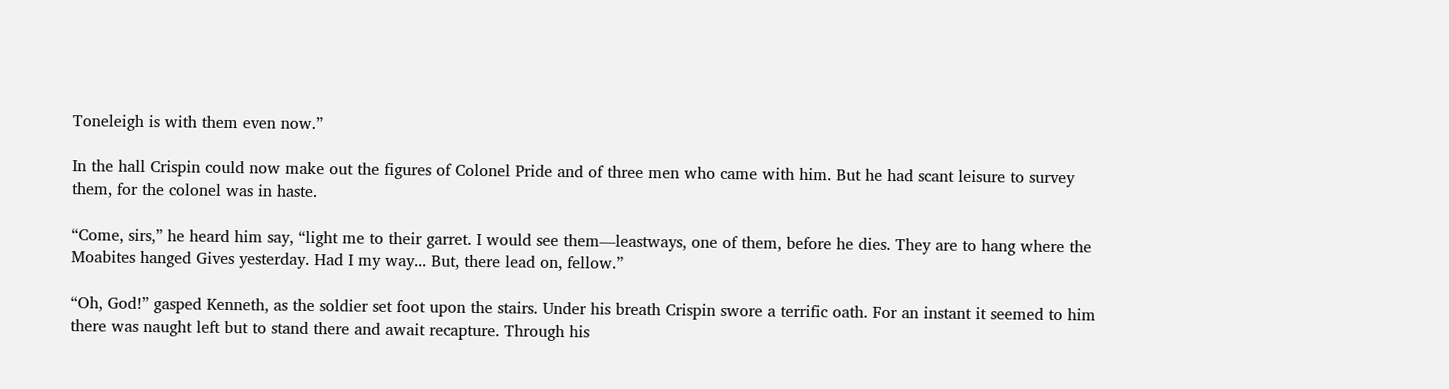Toneleigh is with them even now.”

In the hall Crispin could now make out the figures of Colonel Pride and of three men who came with him. But he had scant leisure to survey them, for the colonel was in haste.

“Come, sirs,” he heard him say, “light me to their garret. I would see them—leastways, one of them, before he dies. They are to hang where the Moabites hanged Gives yesterday. Had I my way... But, there lead on, fellow.”

“Oh, God!” gasped Kenneth, as the soldier set foot upon the stairs. Under his breath Crispin swore a terrific oath. For an instant it seemed to him there was naught left but to stand there and await recapture. Through his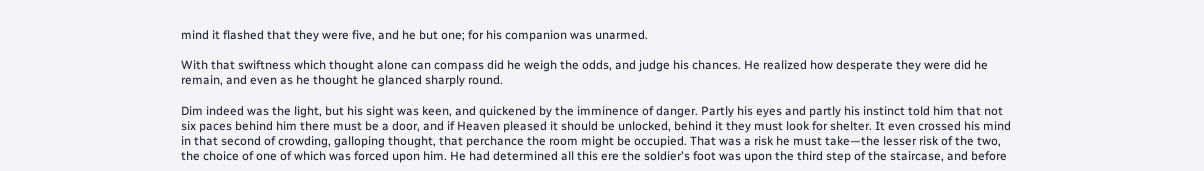mind it flashed that they were five, and he but one; for his companion was unarmed.

With that swiftness which thought alone can compass did he weigh the odds, and judge his chances. He realized how desperate they were did he remain, and even as he thought he glanced sharply round.

Dim indeed was the light, but his sight was keen, and quickened by the imminence of danger. Partly his eyes and partly his instinct told him that not six paces behind him there must be a door, and if Heaven pleased it should be unlocked, behind it they must look for shelter. It even crossed his mind in that second of crowding, galloping thought, that perchance the room might be occupied. That was a risk he must take—the lesser risk of the two, the choice of one of which was forced upon him. He had determined all this ere the soldier's foot was upon the third step of the staircase, and before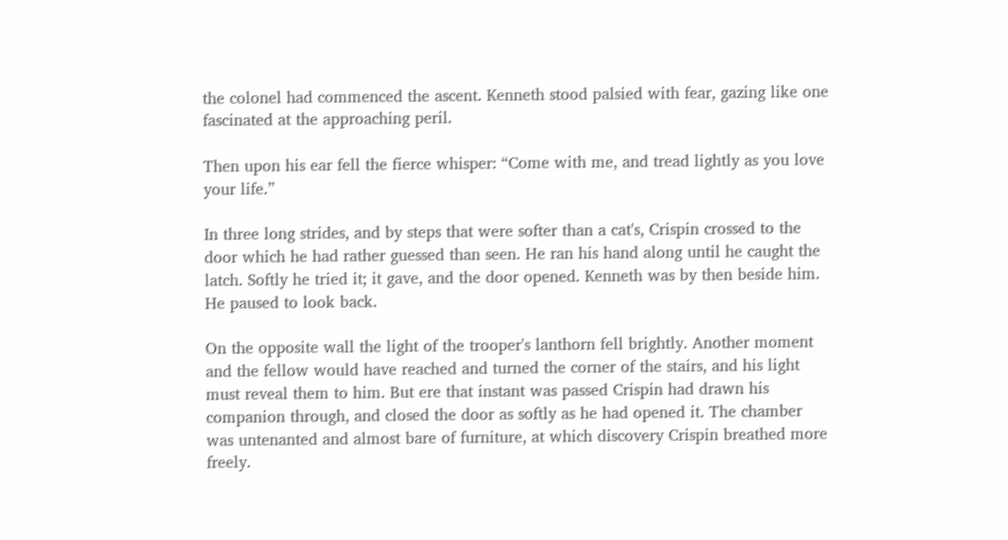the colonel had commenced the ascent. Kenneth stood palsied with fear, gazing like one fascinated at the approaching peril.

Then upon his ear fell the fierce whisper: “Come with me, and tread lightly as you love your life.”

In three long strides, and by steps that were softer than a cat's, Crispin crossed to the door which he had rather guessed than seen. He ran his hand along until he caught the latch. Softly he tried it; it gave, and the door opened. Kenneth was by then beside him. He paused to look back.

On the opposite wall the light of the trooper's lanthorn fell brightly. Another moment and the fellow would have reached and turned the corner of the stairs, and his light must reveal them to him. But ere that instant was passed Crispin had drawn his companion through, and closed the door as softly as he had opened it. The chamber was untenanted and almost bare of furniture, at which discovery Crispin breathed more freely.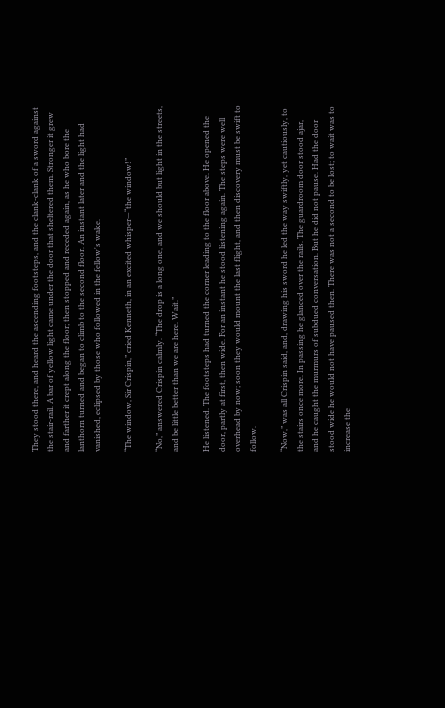They stood there, and heard the ascending footsteps, and the clank-clank of a sword against the stair-rail. A bar of yellow light came under the door that sheltered them. Stronger it grew and farther it crept along the floor; then stopped and receded again, as he who bore the lanthorn turned and began to climb to the second floor. An instant later and the light had vanished, eclipsed by those who followed in the fellow's wake.

“The window, Sir Crispin,” cried Kenneth, in an excited whisper—“the window!”

“No,” answered Crispin calmly. “The drop is a long one, and we should but light in the streets, and be little better than we are here. Wait.”

He listened. The footsteps had turned the corner leading to the floor above. He opened the door, partly at first, then wide. For an instant he stood listening again. The steps were well overhead by now; soon they would mount the last flight, and then discovery must be swift to follow.

“Now,” was all Crispin said, and, drawing his sword he led the way swiftly, yet cautiously, to the stairs once more. In passing he glanced over the rails. The guardroom door stood ajar, and he caught the murmurs of subdued conversation. But he did not pause. Had the door stood wide he would not have paused then. There was not a second to be lost; to wait was to increase the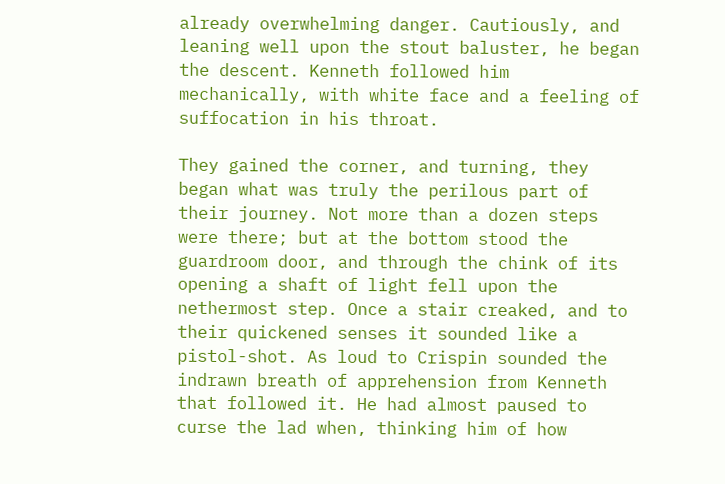already overwhelming danger. Cautiously, and leaning well upon the stout baluster, he began the descent. Kenneth followed him mechanically, with white face and a feeling of suffocation in his throat.

They gained the corner, and turning, they began what was truly the perilous part of their journey. Not more than a dozen steps were there; but at the bottom stood the guardroom door, and through the chink of its opening a shaft of light fell upon the nethermost step. Once a stair creaked, and to their quickened senses it sounded like a pistol-shot. As loud to Crispin sounded the indrawn breath of apprehension from Kenneth that followed it. He had almost paused to curse the lad when, thinking him of how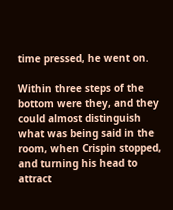time pressed, he went on.

Within three steps of the bottom were they, and they could almost distinguish what was being said in the room, when Crispin stopped, and turning his head to attract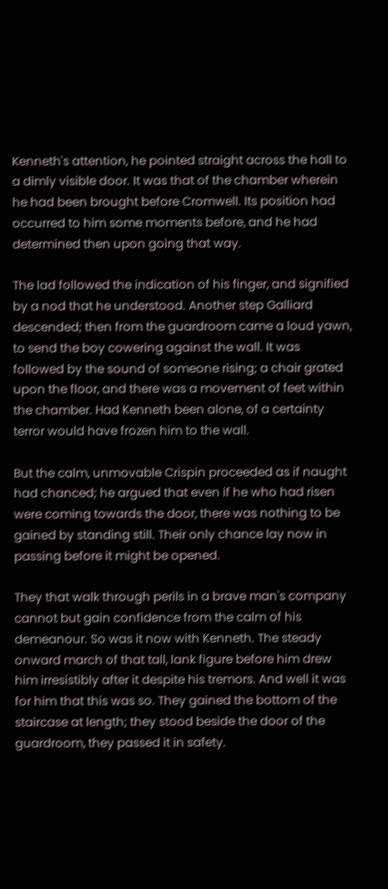Kenneth's attention, he pointed straight across the hall to a dimly visible door. It was that of the chamber wherein he had been brought before Cromwell. Its position had occurred to him some moments before, and he had determined then upon going that way.

The lad followed the indication of his finger, and signified by a nod that he understood. Another step Galliard descended; then from the guardroom came a loud yawn, to send the boy cowering against the wall. It was followed by the sound of someone rising; a chair grated upon the floor, and there was a movement of feet within the chamber. Had Kenneth been alone, of a certainty terror would have frozen him to the wall.

But the calm, unmovable Crispin proceeded as if naught had chanced; he argued that even if he who had risen were coming towards the door, there was nothing to be gained by standing still. Their only chance lay now in passing before it might be opened.

They that walk through perils in a brave man's company cannot but gain confidence from the calm of his demeanour. So was it now with Kenneth. The steady onward march of that tall, lank figure before him drew him irresistibly after it despite his tremors. And well it was for him that this was so. They gained the bottom of the staircase at length; they stood beside the door of the guardroom, they passed it in safety.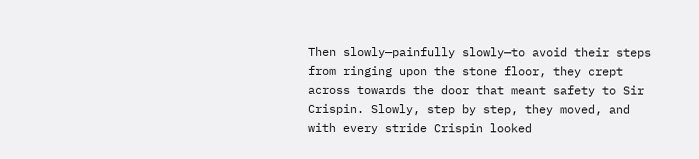Then slowly—painfully slowly—to avoid their steps from ringing upon the stone floor, they crept across towards the door that meant safety to Sir Crispin. Slowly, step by step, they moved, and with every stride Crispin looked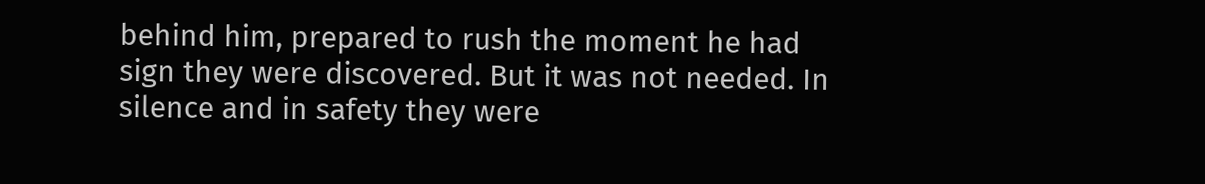behind him, prepared to rush the moment he had sign they were discovered. But it was not needed. In silence and in safety they were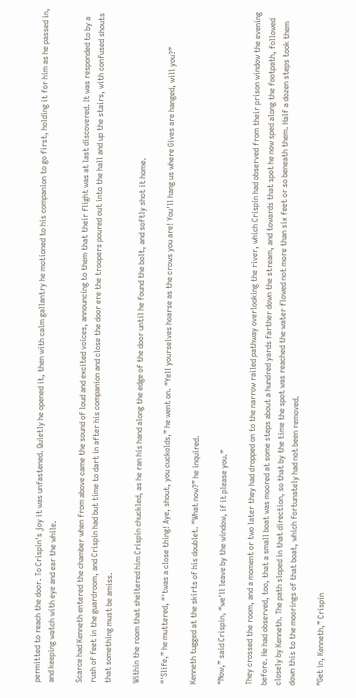permitted to reach the door. To Crispin's joy it was unfastened. Quietly he opened it, then with calm gallantry he motioned to his companion to go first, holding it for him as he passed in, and keeping watch with eye and ear the while.

Scarce had Kenneth entered the chamber when from above came the sound of loud and excited voices, announcing to them that their flight was at last discovered. It was responded to by a rush of feet in the guardroom, and Crispin had but time to dart in after his companion and close the door ere the troopers poured out into the hall and up the stairs, with confused shouts that something must be amiss.

Within the room that sheltered him Crispin chuckled, as he ran his hand along the edge of the door until he found the bolt, and softly shot it home.

“'Slife,” he muttered, “'twas a close thing! Aye, shout, you cuckolds,” he went on. “Yell yourselves hoarse as the crows you are! You'll hang us where Gives are hanged, will you?”

Kenneth tugged at the skirts of his doublet. “What now?” he inquired.

“Now,” said Crispin, “we'll leave by the window, if it please you.”

They crossed the room, and a moment or two later they had dropped on to the narrow railed pathway overlooking the river, which Crispin had observed from their prison window the evening before. He had observed, too, that a small boat was moored at some steps about a hundred yards farther down the stream, and towards that spot he now sped along the footpath, followed closely by Kenneth. The path sloped in that direction, so that by the time the spot was reached the water flowed not more than six feet or so beneath them. Half a dozen steps took them down this to the moorings of that boat, which fortunately had not been removed.

“Get in, Kenneth,” Crispin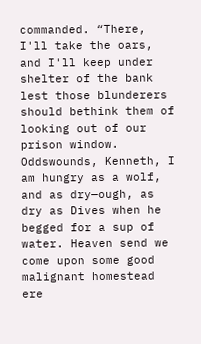commanded. “There, I'll take the oars, and I'll keep under shelter of the bank lest those blunderers should bethink them of looking out of our prison window. Oddswounds, Kenneth, I am hungry as a wolf, and as dry—ough, as dry as Dives when he begged for a sup of water. Heaven send we come upon some good malignant homestead ere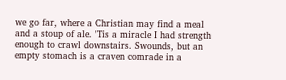we go far, where a Christian may find a meal and a stoup of ale. 'Tis a miracle I had strength enough to crawl downstairs. Swounds, but an empty stomach is a craven comrade in a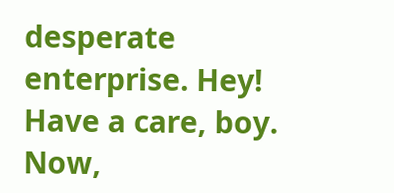desperate enterprise. Hey! Have a care, boy. Now,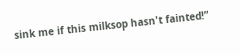sink me if this milksop hasn't fainted!”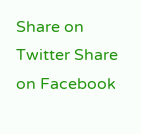Share on Twitter Share on Facebook